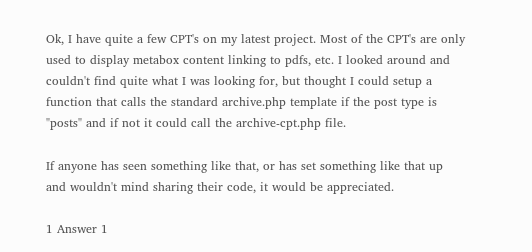Ok, I have quite a few CPT's on my latest project. Most of the CPT's are only used to display metabox content linking to pdfs, etc. I looked around and couldn't find quite what I was looking for, but thought I could setup a function that calls the standard archive.php template if the post type is "posts" and if not it could call the archive-cpt.php file.

If anyone has seen something like that, or has set something like that up and wouldn't mind sharing their code, it would be appreciated.

1 Answer 1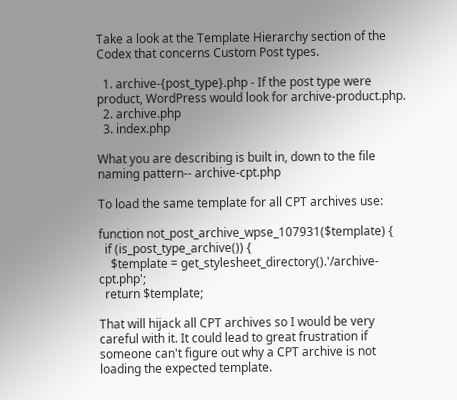Take a look at the Template Hierarchy section of the Codex that concerns Custom Post types.

  1. archive-{post_type}.php - If the post type were product, WordPress would look for archive-product.php.
  2. archive.php
  3. index.php

What you are describing is built in, down to the file naming pattern-- archive-cpt.php

To load the same template for all CPT archives use:

function not_post_archive_wpse_107931($template) {
  if (is_post_type_archive()) {
    $template = get_stylesheet_directory().'/archive-cpt.php';
  return $template;

That will hijack all CPT archives so I would be very careful with it. It could lead to great frustration if someone can't figure out why a CPT archive is not loading the expected template.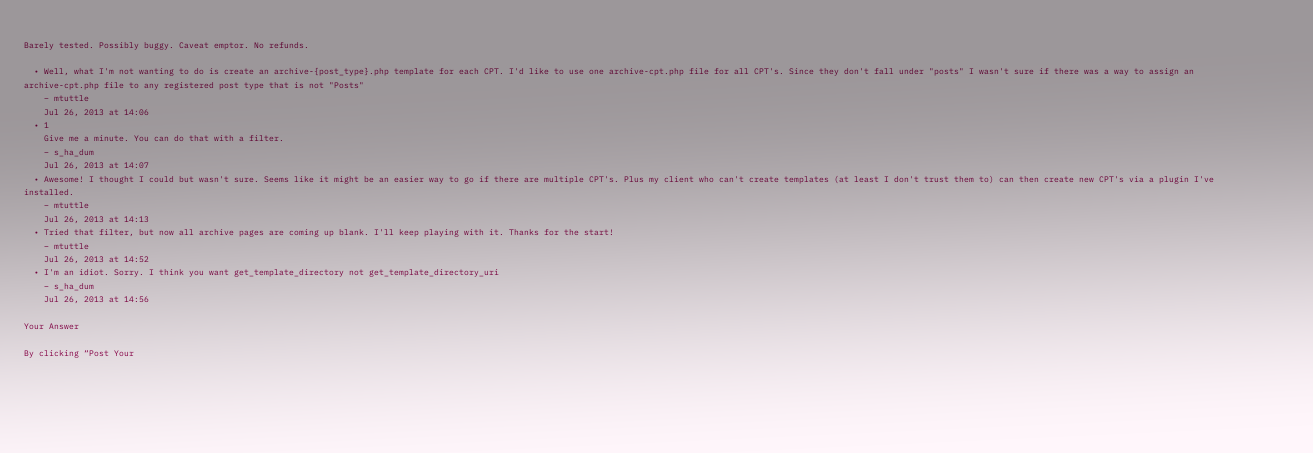Barely tested. Possibly buggy. Caveat emptor. No refunds.

  • Well, what I'm not wanting to do is create an archive-{post_type}.php template for each CPT. I'd like to use one archive-cpt.php file for all CPT's. Since they don't fall under "posts" I wasn't sure if there was a way to assign an archive-cpt.php file to any registered post type that is not "Posts"
    – mtuttle
    Jul 26, 2013 at 14:06
  • 1
    Give me a minute. You can do that with a filter.
    – s_ha_dum
    Jul 26, 2013 at 14:07
  • Awesome! I thought I could but wasn't sure. Seems like it might be an easier way to go if there are multiple CPT's. Plus my client who can't create templates (at least I don't trust them to) can then create new CPT's via a plugin I've installed.
    – mtuttle
    Jul 26, 2013 at 14:13
  • Tried that filter, but now all archive pages are coming up blank. I'll keep playing with it. Thanks for the start!
    – mtuttle
    Jul 26, 2013 at 14:52
  • I'm an idiot. Sorry. I think you want get_template_directory not get_template_directory_uri
    – s_ha_dum
    Jul 26, 2013 at 14:56

Your Answer

By clicking “Post Your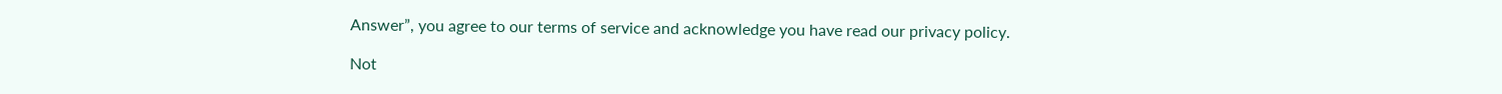Answer”, you agree to our terms of service and acknowledge you have read our privacy policy.

Not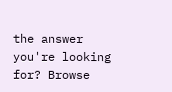the answer you're looking for? Browse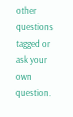other questions tagged or ask your own question.